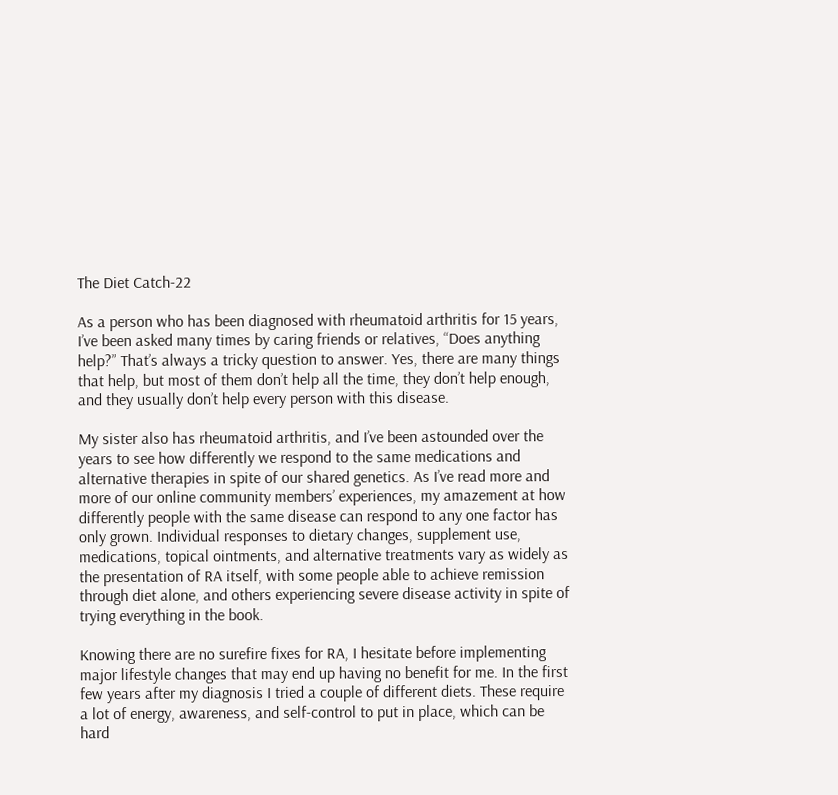The Diet Catch-22

As a person who has been diagnosed with rheumatoid arthritis for 15 years, I’ve been asked many times by caring friends or relatives, “Does anything help?” That’s always a tricky question to answer. Yes, there are many things that help, but most of them don’t help all the time, they don’t help enough, and they usually don’t help every person with this disease.

My sister also has rheumatoid arthritis, and I’ve been astounded over the years to see how differently we respond to the same medications and alternative therapies in spite of our shared genetics. As I’ve read more and more of our online community members’ experiences, my amazement at how differently people with the same disease can respond to any one factor has only grown. Individual responses to dietary changes, supplement use, medications, topical ointments, and alternative treatments vary as widely as the presentation of RA itself, with some people able to achieve remission through diet alone, and others experiencing severe disease activity in spite of trying everything in the book.

Knowing there are no surefire fixes for RA, I hesitate before implementing major lifestyle changes that may end up having no benefit for me. In the first few years after my diagnosis I tried a couple of different diets. These require a lot of energy, awareness, and self-control to put in place, which can be hard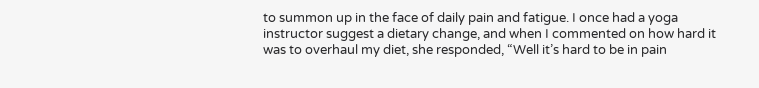to summon up in the face of daily pain and fatigue. I once had a yoga instructor suggest a dietary change, and when I commented on how hard it was to overhaul my diet, she responded, “Well it’s hard to be in pain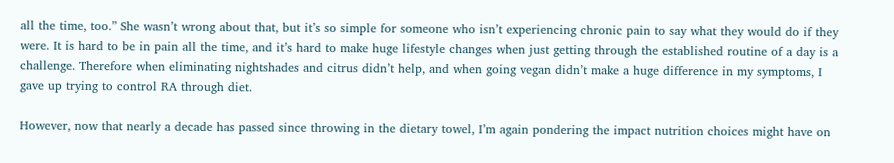all the time, too.” She wasn’t wrong about that, but it’s so simple for someone who isn’t experiencing chronic pain to say what they would do if they were. It is hard to be in pain all the time, and it’s hard to make huge lifestyle changes when just getting through the established routine of a day is a challenge. Therefore when eliminating nightshades and citrus didn’t help, and when going vegan didn’t make a huge difference in my symptoms, I gave up trying to control RA through diet.

However, now that nearly a decade has passed since throwing in the dietary towel, I’m again pondering the impact nutrition choices might have on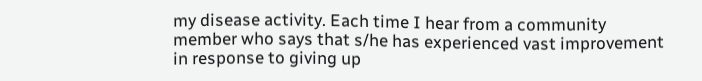my disease activity. Each time I hear from a community member who says that s/he has experienced vast improvement in response to giving up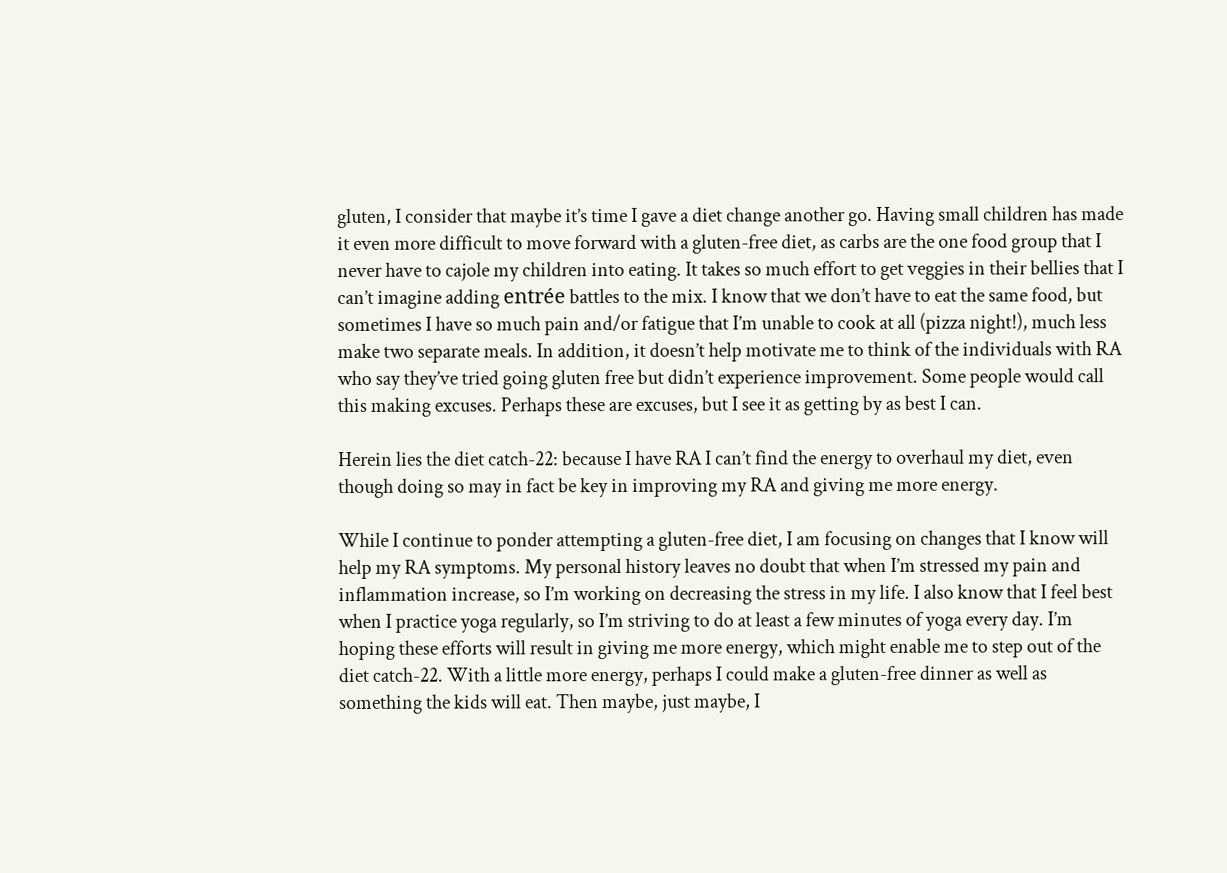gluten, I consider that maybe it’s time I gave a diet change another go. Having small children has made it even more difficult to move forward with a gluten-free diet, as carbs are the one food group that I never have to cajole my children into eating. It takes so much effort to get veggies in their bellies that I can’t imagine adding entrée battles to the mix. I know that we don’t have to eat the same food, but sometimes I have so much pain and/or fatigue that I’m unable to cook at all (pizza night!), much less make two separate meals. In addition, it doesn’t help motivate me to think of the individuals with RA who say they’ve tried going gluten free but didn’t experience improvement. Some people would call this making excuses. Perhaps these are excuses, but I see it as getting by as best I can.

Herein lies the diet catch-22: because I have RA I can’t find the energy to overhaul my diet, even though doing so may in fact be key in improving my RA and giving me more energy.

While I continue to ponder attempting a gluten-free diet, I am focusing on changes that I know will help my RA symptoms. My personal history leaves no doubt that when I’m stressed my pain and inflammation increase, so I’m working on decreasing the stress in my life. I also know that I feel best when I practice yoga regularly, so I’m striving to do at least a few minutes of yoga every day. I’m hoping these efforts will result in giving me more energy, which might enable me to step out of the diet catch-22. With a little more energy, perhaps I could make a gluten-free dinner as well as something the kids will eat. Then maybe, just maybe, I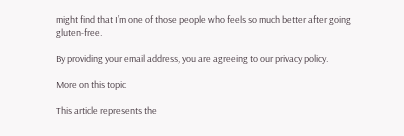might find that I’m one of those people who feels so much better after going gluten-free.

By providing your email address, you are agreeing to our privacy policy.

More on this topic

This article represents the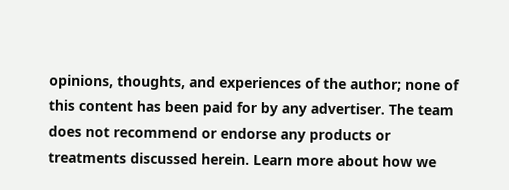opinions, thoughts, and experiences of the author; none of this content has been paid for by any advertiser. The team does not recommend or endorse any products or treatments discussed herein. Learn more about how we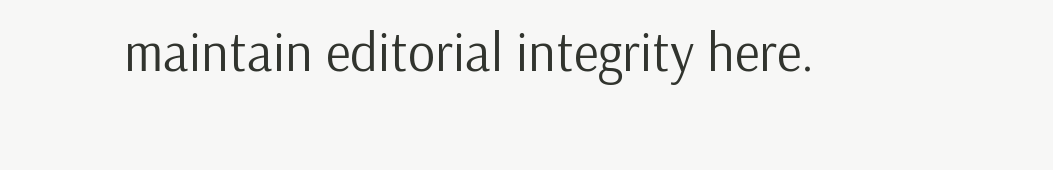maintain editorial integrity here.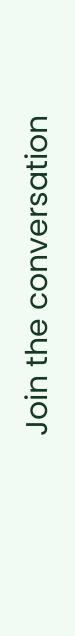Join the conversation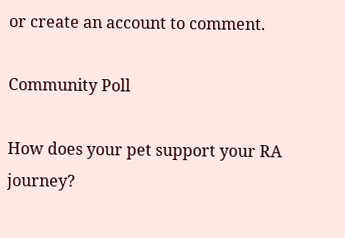or create an account to comment.

Community Poll

How does your pet support your RA journey?